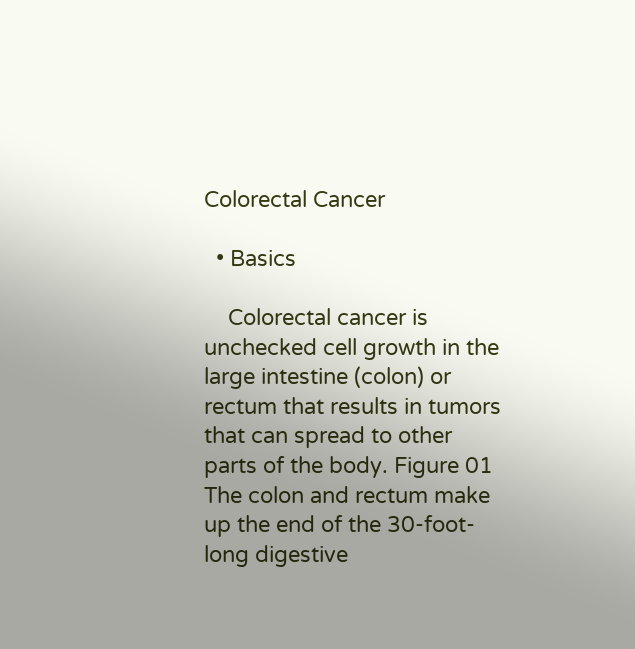Colorectal Cancer

  • Basics

    Colorectal cancer is unchecked cell growth in the large intestine (colon) or rectum that results in tumors that can spread to other parts of the body. Figure 01 The colon and rectum make up the end of the 30-foot-long digestive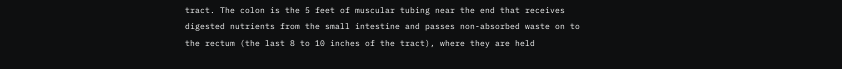tract. The colon is the 5 feet of muscular tubing near the end that receives digested nutrients from the small intestine and passes non-absorbed waste on to the rectum (the last 8 to 10 inches of the tract), where they are held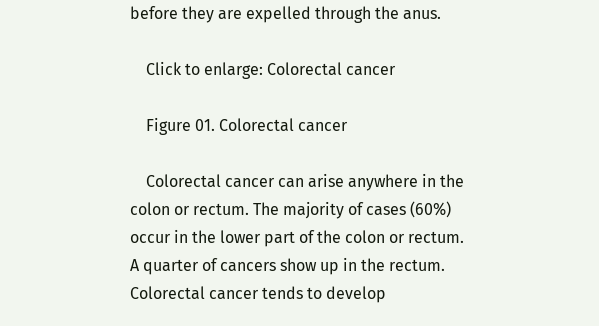before they are expelled through the anus.

    Click to enlarge: Colorectal cancer

    Figure 01. Colorectal cancer

    Colorectal cancer can arise anywhere in the colon or rectum. The majority of cases (60%) occur in the lower part of the colon or rectum. A quarter of cancers show up in the rectum. Colorectal cancer tends to develop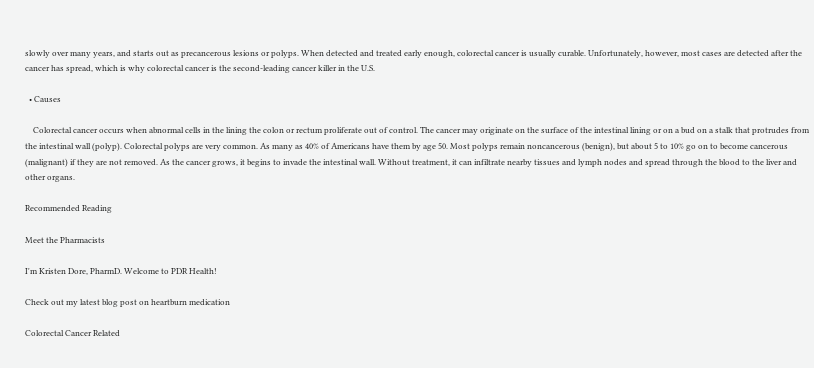slowly over many years, and starts out as precancerous lesions or polyps. When detected and treated early enough, colorectal cancer is usually curable. Unfortunately, however, most cases are detected after the cancer has spread, which is why colorectal cancer is the second-leading cancer killer in the U.S.

  • Causes

    Colorectal cancer occurs when abnormal cells in the lining the colon or rectum proliferate out of control. The cancer may originate on the surface of the intestinal lining or on a bud on a stalk that protrudes from the intestinal wall (polyp). Colorectal polyps are very common. As many as 40% of Americans have them by age 50. Most polyps remain noncancerous (benign), but about 5 to 10% go on to become cancerous (malignant) if they are not removed. As the cancer grows, it begins to invade the intestinal wall. Without treatment, it can infiltrate nearby tissues and lymph nodes and spread through the blood to the liver and other organs.

Recommended Reading

Meet the Pharmacists

I'm Kristen Dore, PharmD. Welcome to PDR Health!

Check out my latest blog post on heartburn medication

Colorectal Cancer Related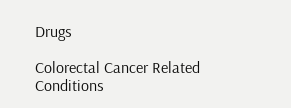Drugs

Colorectal Cancer Related Conditions